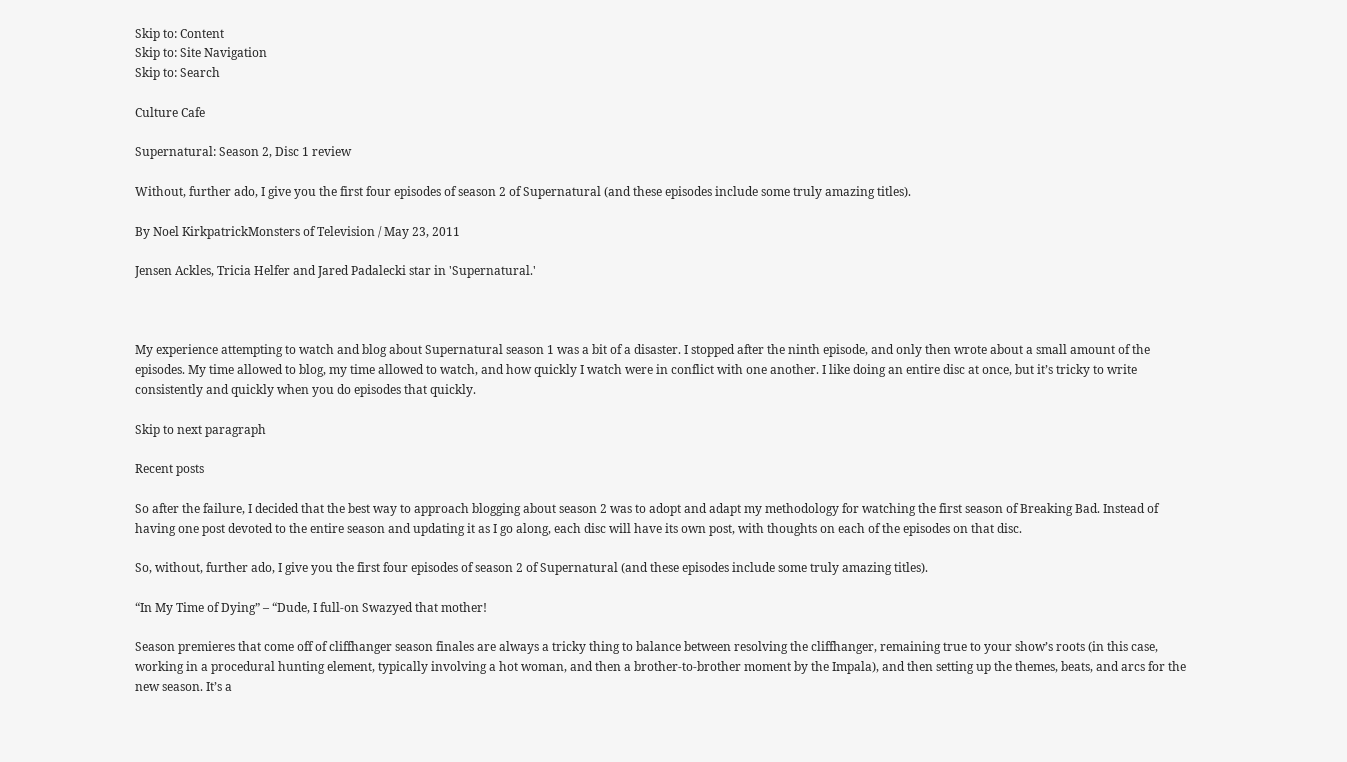Skip to: Content
Skip to: Site Navigation
Skip to: Search

Culture Cafe

Supernatural: Season 2, Disc 1 review

Without, further ado, I give you the first four episodes of season 2 of Supernatural (and these episodes include some truly amazing titles).

By Noel KirkpatrickMonsters of Television / May 23, 2011

Jensen Ackles, Tricia Helfer and Jared Padalecki star in 'Supernatural.'



My experience attempting to watch and blog about Supernatural season 1 was a bit of a disaster. I stopped after the ninth episode, and only then wrote about a small amount of the episodes. My time allowed to blog, my time allowed to watch, and how quickly I watch were in conflict with one another. I like doing an entire disc at once, but it’s tricky to write consistently and quickly when you do episodes that quickly.

Skip to next paragraph

Recent posts

So after the failure, I decided that the best way to approach blogging about season 2 was to adopt and adapt my methodology for watching the first season of Breaking Bad. Instead of having one post devoted to the entire season and updating it as I go along, each disc will have its own post, with thoughts on each of the episodes on that disc.

So, without, further ado, I give you the first four episodes of season 2 of Supernatural (and these episodes include some truly amazing titles).

“In My Time of Dying” – “Dude, I full-on Swazyed that mother!

Season premieres that come off of cliffhanger season finales are always a tricky thing to balance between resolving the cliffhanger, remaining true to your show’s roots (in this case, working in a procedural hunting element, typically involving a hot woman, and then a brother-to-brother moment by the Impala), and then setting up the themes, beats, and arcs for the new season. It’s a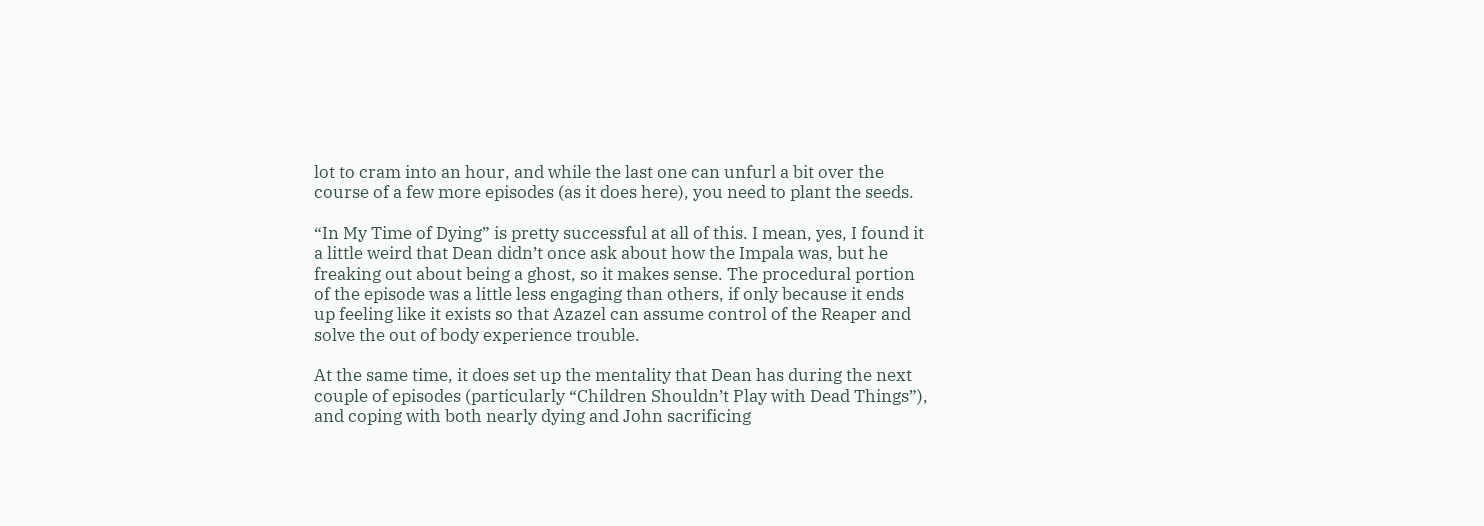lot to cram into an hour, and while the last one can unfurl a bit over the course of a few more episodes (as it does here), you need to plant the seeds.

“In My Time of Dying” is pretty successful at all of this. I mean, yes, I found it a little weird that Dean didn’t once ask about how the Impala was, but he freaking out about being a ghost, so it makes sense. The procedural portion of the episode was a little less engaging than others, if only because it ends up feeling like it exists so that Azazel can assume control of the Reaper and solve the out of body experience trouble.

At the same time, it does set up the mentality that Dean has during the next couple of episodes (particularly “Children Shouldn’t Play with Dead Things”), and coping with both nearly dying and John sacrificing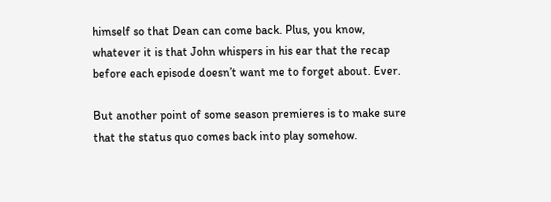himself so that Dean can come back. Plus, you know, whatever it is that John whispers in his ear that the recap before each episode doesn’t want me to forget about. Ever.

But another point of some season premieres is to make sure that the status quo comes back into play somehow.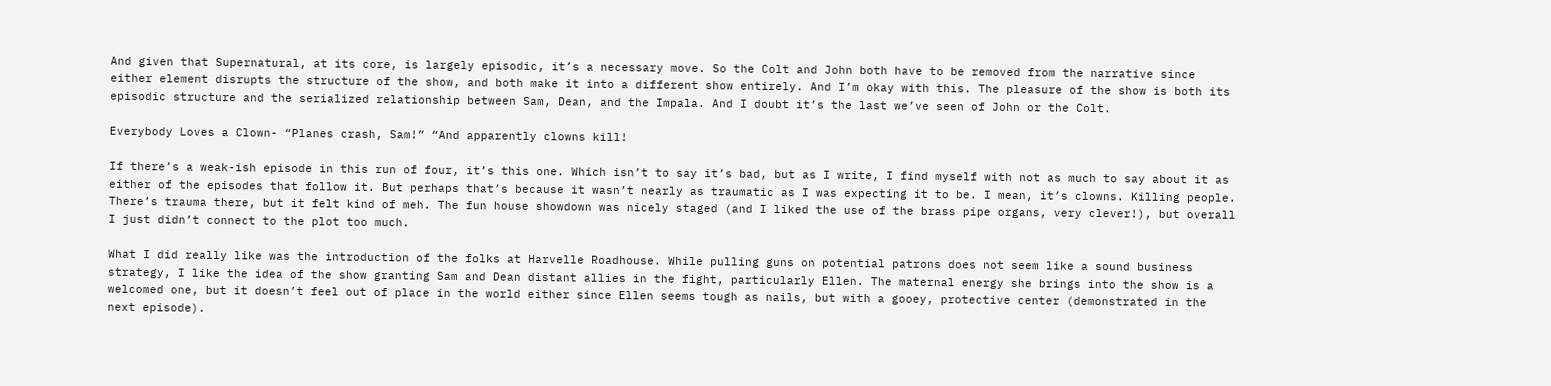And given that Supernatural, at its core, is largely episodic, it’s a necessary move. So the Colt and John both have to be removed from the narrative since either element disrupts the structure of the show, and both make it into a different show entirely. And I’m okay with this. The pleasure of the show is both its episodic structure and the serialized relationship between Sam, Dean, and the Impala. And I doubt it’s the last we’ve seen of John or the Colt.

Everybody Loves a Clown- “Planes crash, Sam!” “And apparently clowns kill!

If there’s a weak-ish episode in this run of four, it’s this one. Which isn’t to say it’s bad, but as I write, I find myself with not as much to say about it as either of the episodes that follow it. But perhaps that’s because it wasn’t nearly as traumatic as I was expecting it to be. I mean, it’s clowns. Killing people. There’s trauma there, but it felt kind of meh. The fun house showdown was nicely staged (and I liked the use of the brass pipe organs, very clever!), but overall I just didn’t connect to the plot too much.

What I did really like was the introduction of the folks at Harvelle Roadhouse. While pulling guns on potential patrons does not seem like a sound business strategy, I like the idea of the show granting Sam and Dean distant allies in the fight, particularly Ellen. The maternal energy she brings into the show is a welcomed one, but it doesn’t feel out of place in the world either since Ellen seems tough as nails, but with a gooey, protective center (demonstrated in the next episode).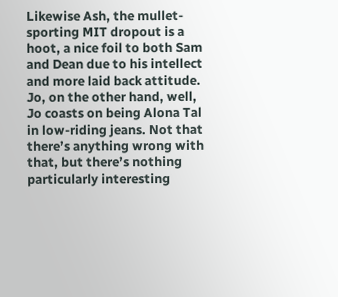Likewise Ash, the mullet-sporting MIT dropout is a hoot, a nice foil to both Sam and Dean due to his intellect and more laid back attitude. Jo, on the other hand, well, Jo coasts on being Alona Tal in low-riding jeans. Not that there’s anything wrong with that, but there’s nothing particularly interesting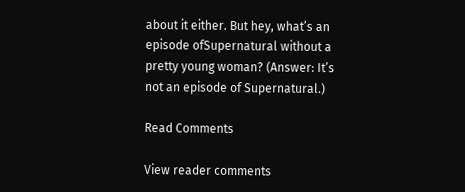about it either. But hey, what’s an episode ofSupernatural without a pretty young woman? (Answer: It’s not an episode of Supernatural.)

Read Comments

View reader comments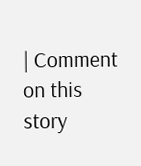| Comment on this story